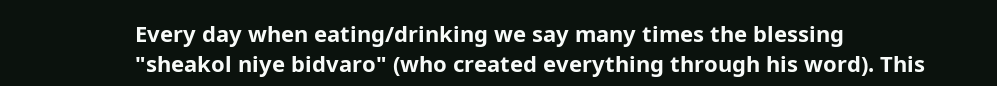Every day when eating/drinking we say many times the blessing "sheakol niye bidvaro" (who created everything through his word). This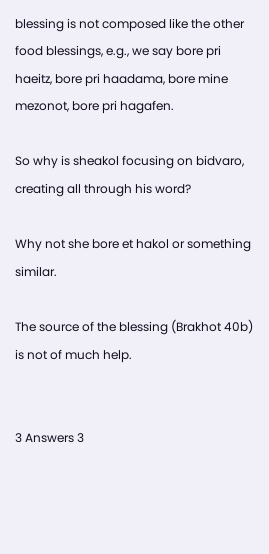blessing is not composed like the other food blessings, e.g., we say bore pri haeitz, bore pri haadama, bore mine mezonot, bore pri hagafen.

So why is sheakol focusing on bidvaro, creating all through his word?

Why not she bore et hakol or something similar.

The source of the blessing (Brakhot 40b) is not of much help.


3 Answers 3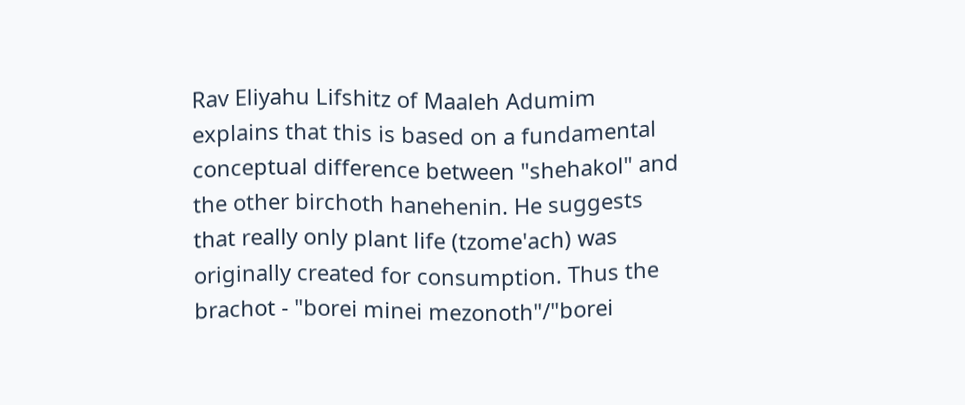Rav Eliyahu Lifshitz of Maaleh Adumim explains that this is based on a fundamental conceptual difference between "shehakol" and the other birchoth hanehenin. He suggests that really only plant life (tzome'ach) was originally created for consumption. Thus the brachot - "borei minei mezonoth"/"borei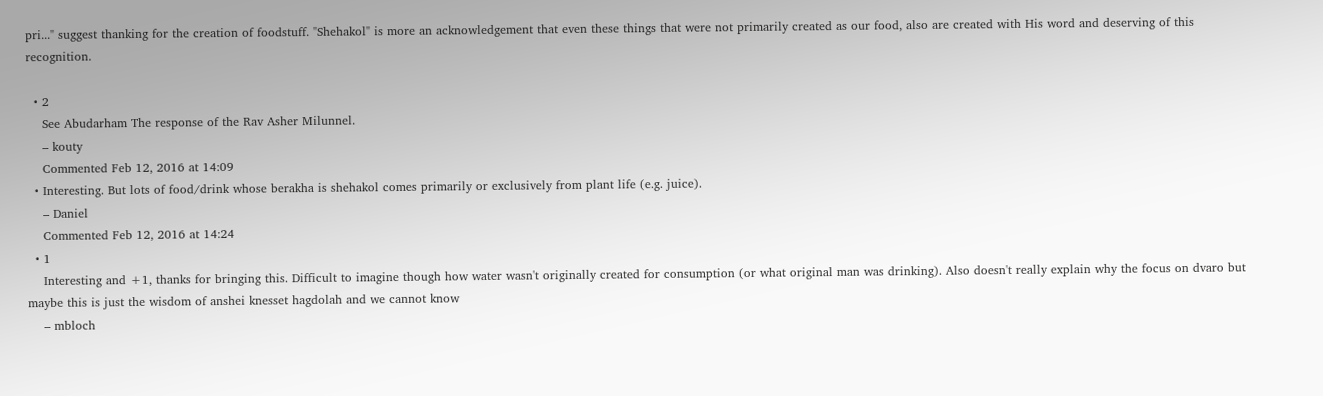pri..." suggest thanking for the creation of foodstuff. "Shehakol" is more an acknowledgement that even these things that were not primarily created as our food, also are created with His word and deserving of this recognition.

  • 2
    See Abudarham The response of the Rav Asher Milunnel.
    – kouty
    Commented Feb 12, 2016 at 14:09
  • Interesting. But lots of food/drink whose berakha is shehakol comes primarily or exclusively from plant life (e.g. juice).
    – Daniel
    Commented Feb 12, 2016 at 14:24
  • 1
    Interesting and +1, thanks for bringing this. Difficult to imagine though how water wasn't originally created for consumption (or what original man was drinking). Also doesn't really explain why the focus on dvaro but maybe this is just the wisdom of anshei knesset hagdolah and we cannot know
    – mbloch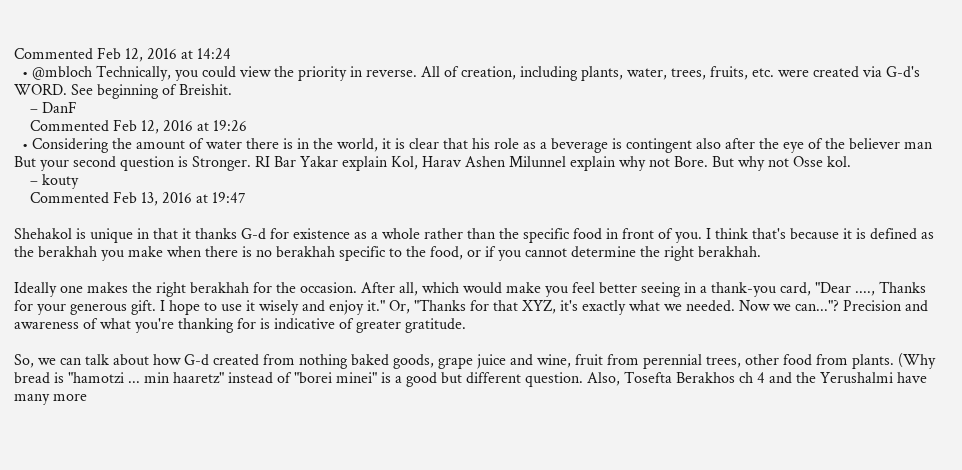Commented Feb 12, 2016 at 14:24
  • @mbloch Technically, you could view the priority in reverse. All of creation, including plants, water, trees, fruits, etc. were created via G-d's WORD. See beginning of Breishit.
    – DanF
    Commented Feb 12, 2016 at 19:26
  • Considering the amount of water there is in the world, it is clear that his role as a beverage is contingent also after the eye of the believer man But your second question is Stronger. RI Bar Yakar explain Kol, Harav Ashen Milunnel explain why not Bore. But why not Osse kol.
    – kouty
    Commented Feb 13, 2016 at 19:47

Shehakol is unique in that it thanks G-d for existence as a whole rather than the specific food in front of you. I think that's because it is defined as the berakhah you make when there is no berakhah specific to the food, or if you cannot determine the right berakhah.

Ideally one makes the right berakhah for the occasion. After all, which would make you feel better seeing in a thank-you card, "Dear ...., Thanks for your generous gift. I hope to use it wisely and enjoy it." Or, "Thanks for that XYZ, it's exactly what we needed. Now we can..."? Precision and awareness of what you're thanking for is indicative of greater gratitude.

So, we can talk about how G-d created from nothing baked goods, grape juice and wine, fruit from perennial trees, other food from plants. (Why bread is "hamotzi ... min haaretz" instead of "borei minei" is a good but different question. Also, Tosefta Berakhos ch 4 and the Yerushalmi have many more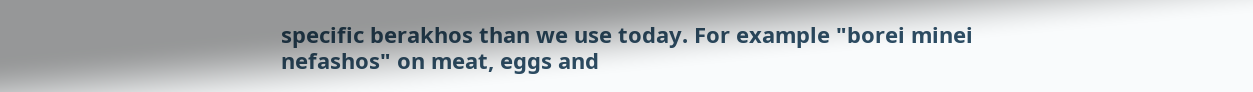specific berakhos than we use today. For example "borei minei nefashos" on meat, eggs and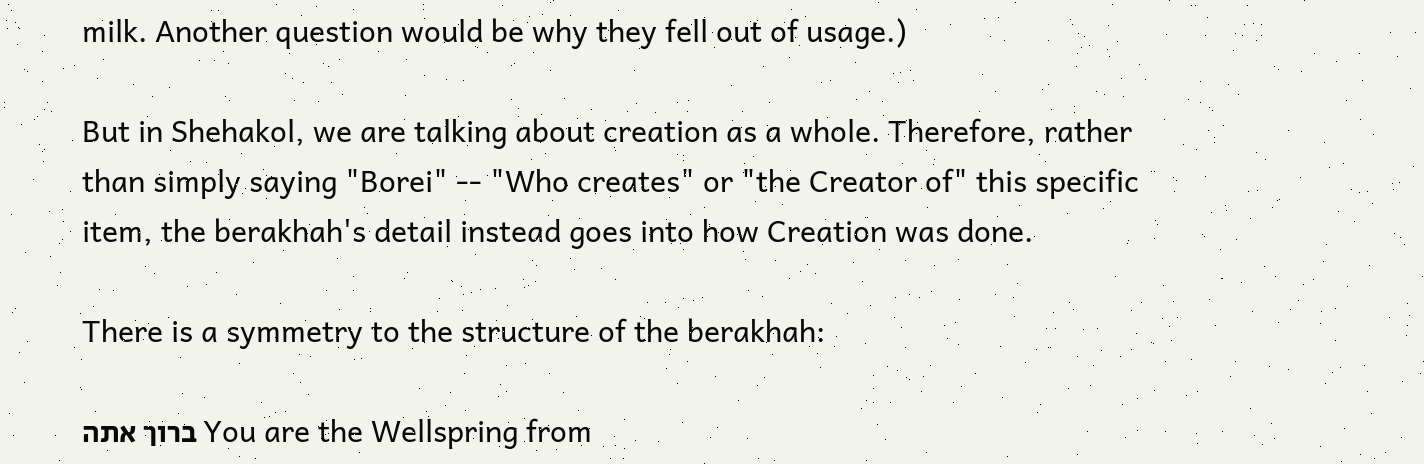milk. Another question would be why they fell out of usage.)

But in Shehakol, we are talking about creation as a whole. Therefore, rather than simply saying "Borei" -- "Who creates" or "the Creator of" this specific item, the berakhah's detail instead goes into how Creation was done.

There is a symmetry to the structure of the berakhah:

ברוך אתה You are the Wellspring from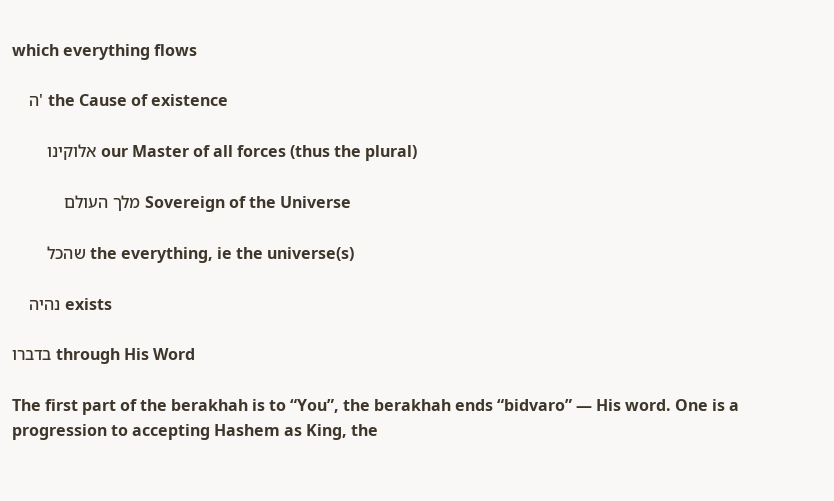which everything flows

    ה' the Cause of existence

        אלוקינו our Master of all forces (thus the plural)

            מלך העולם Sovereign of the Universe

        שהכל the everything, ie the universe(s)

    נהיה exists

בדברו through His Word

The first part of the berakhah is to “You”, the berakhah ends “bidvaro” — His word. One is a progression to accepting Hashem as King, the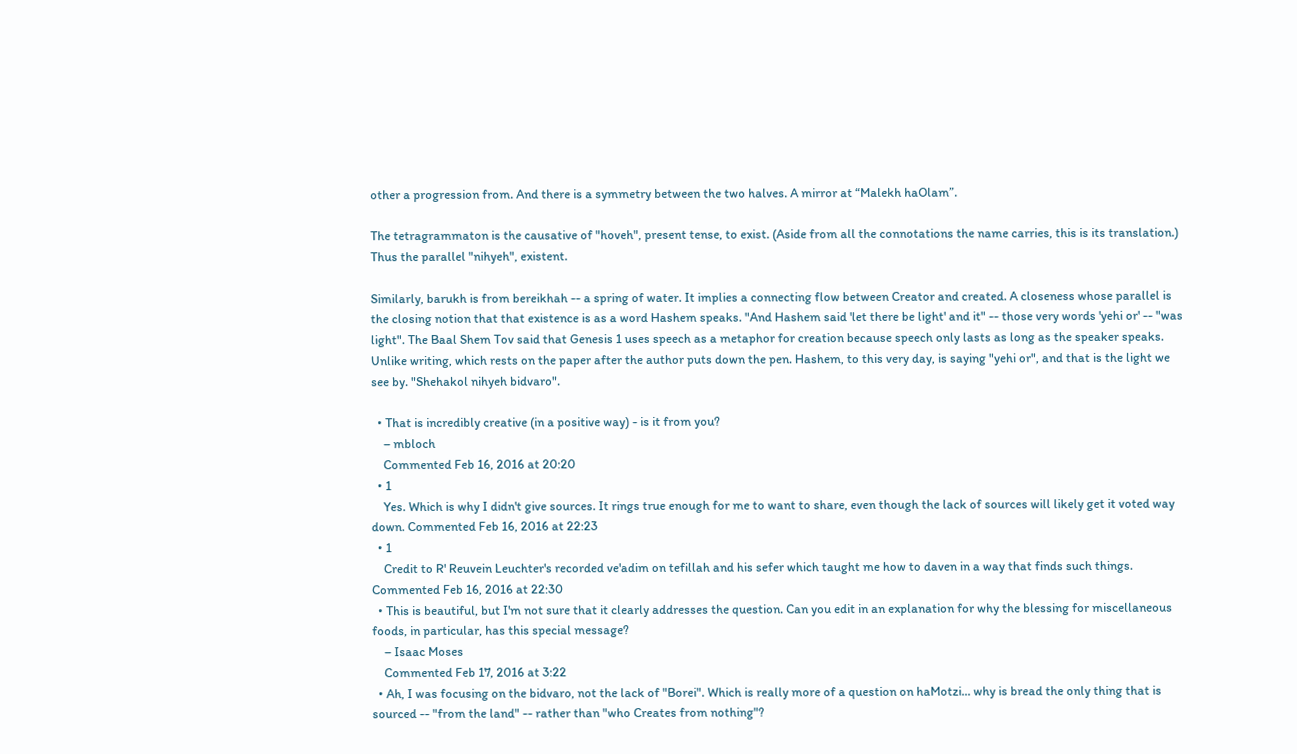other a progression from. And there is a symmetry between the two halves. A mirror at “Malekh haOlam”.

The tetragrammaton is the causative of "hoveh", present tense, to exist. (Aside from all the connotations the name carries, this is its translation.) Thus the parallel "nihyeh", existent.

Similarly, barukh is from bereikhah -- a spring of water. It implies a connecting flow between Creator and created. A closeness whose parallel is the closing notion that that existence is as a word Hashem speaks. "And Hashem said 'let there be light' and it" -- those very words 'yehi or' -- "was light". The Baal Shem Tov said that Genesis 1 uses speech as a metaphor for creation because speech only lasts as long as the speaker speaks. Unlike writing, which rests on the paper after the author puts down the pen. Hashem, to this very day, is saying "yehi or", and that is the light we see by. "Shehakol nihyeh bidvaro".

  • That is incredibly creative (in a positive way) - is it from you?
    – mbloch
    Commented Feb 16, 2016 at 20:20
  • 1
    Yes. Which is why I didn't give sources. It rings true enough for me to want to share, even though the lack of sources will likely get it voted way down. Commented Feb 16, 2016 at 22:23
  • 1
    Credit to R' Reuvein Leuchter's recorded ve'adim on tefillah and his sefer which taught me how to daven in a way that finds such things. Commented Feb 16, 2016 at 22:30
  • This is beautiful, but I'm not sure that it clearly addresses the question. Can you edit in an explanation for why the blessing for miscellaneous foods, in particular, has this special message?
    – Isaac Moses
    Commented Feb 17, 2016 at 3:22
  • Ah, I was focusing on the bidvaro, not the lack of "Borei". Which is really more of a question on haMotzi... why is bread the only thing that is sourced -- "from the land" -- rather than "who Creates from nothing"?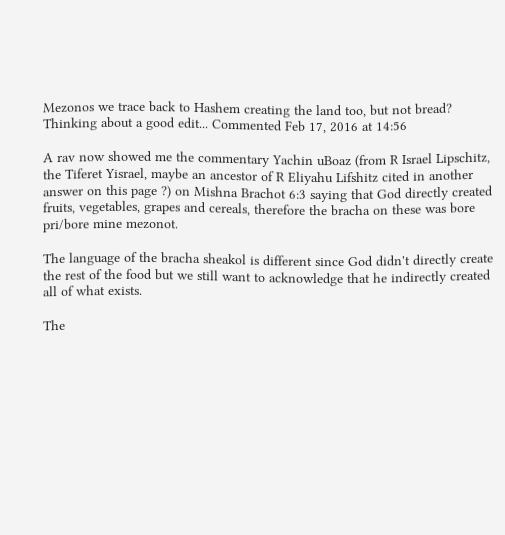Mezonos we trace back to Hashem creating the land too, but not bread? Thinking about a good edit... Commented Feb 17, 2016 at 14:56

A rav now showed me the commentary Yachin uBoaz (from R Israel Lipschitz, the Tiferet Yisrael, maybe an ancestor of R Eliyahu Lifshitz cited in another answer on this page ?) on Mishna Brachot 6:3 saying that God directly created fruits, vegetables, grapes and cereals, therefore the bracha on these was bore pri/bore mine mezonot.

The language of the bracha sheakol is different since God didn't directly create the rest of the food but we still want to acknowledge that he indirectly created all of what exists.

The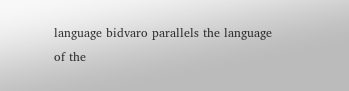language bidvaro parallels the language of the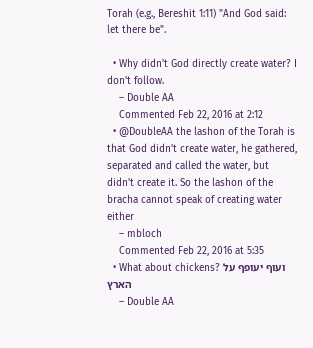Torah (e.g., Bereshit 1:11) "And God said: let there be".

  • Why didn't God directly create water? I don't follow.
    – Double AA
    Commented Feb 22, 2016 at 2:12
  • @DoubleAA the lashon of the Torah is that God didn't create water, he gathered, separated and called the water, but didn't create it. So the lashon of the bracha cannot speak of creating water either
    – mbloch
    Commented Feb 22, 2016 at 5:35
  • What about chickens? ועוף יעופף על הארץ
    – Double AA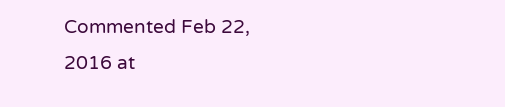Commented Feb 22, 2016 at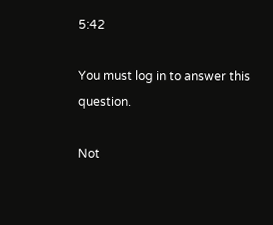5:42

You must log in to answer this question.

Not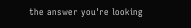the answer you're looking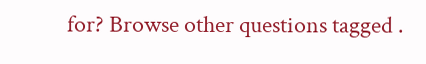for? Browse other questions tagged .